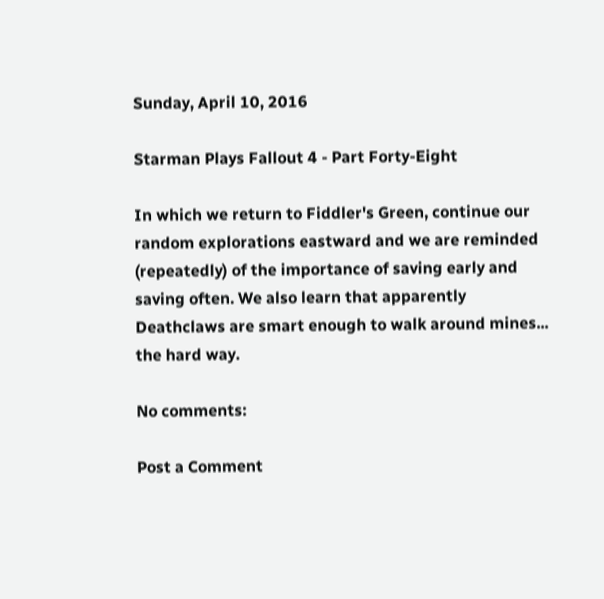Sunday, April 10, 2016

Starman Plays Fallout 4 - Part Forty-Eight

In which we return to Fiddler's Green, continue our random explorations eastward and we are reminded (repeatedly) of the importance of saving early and saving often. We also learn that apparently Deathclaws are smart enough to walk around mines... the hard way.

No comments:

Post a Comment